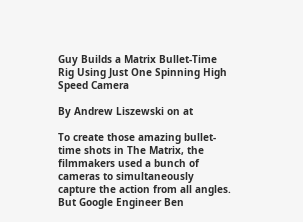Guy Builds a Matrix Bullet-Time Rig Using Just One Spinning High Speed Camera

By Andrew Liszewski on at

To create those amazing bullet-time shots in The Matrix, the filmmakers used a bunch of cameras to simultaneously capture the action from all angles. But Google Engineer Ben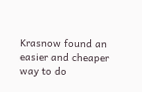Krasnow found an easier and cheaper way to do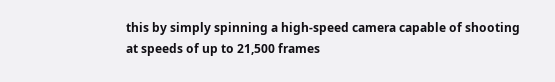this by simply spinning a high-speed camera capable of shooting at speeds of up to 21,500 frames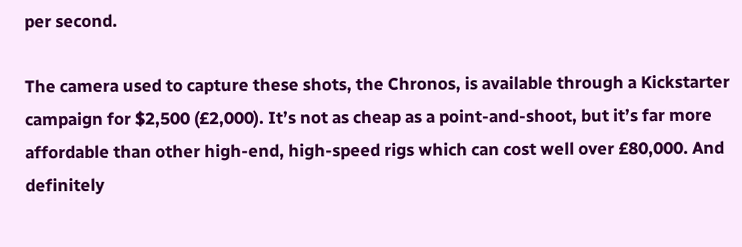per second.

The camera used to capture these shots, the Chronos, is available through a Kickstarter campaign for $2,500 (£2,000). It’s not as cheap as a point-and-shoot, but it’s far more affordable than other high-end, high-speed rigs which can cost well over £80,000. And definitely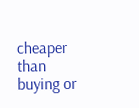cheaper than buying or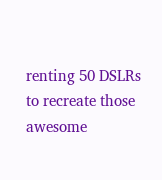renting 50 DSLRs to recreate those awesome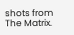shots from The Matrix.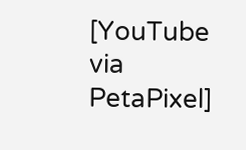[YouTube via PetaPixel]